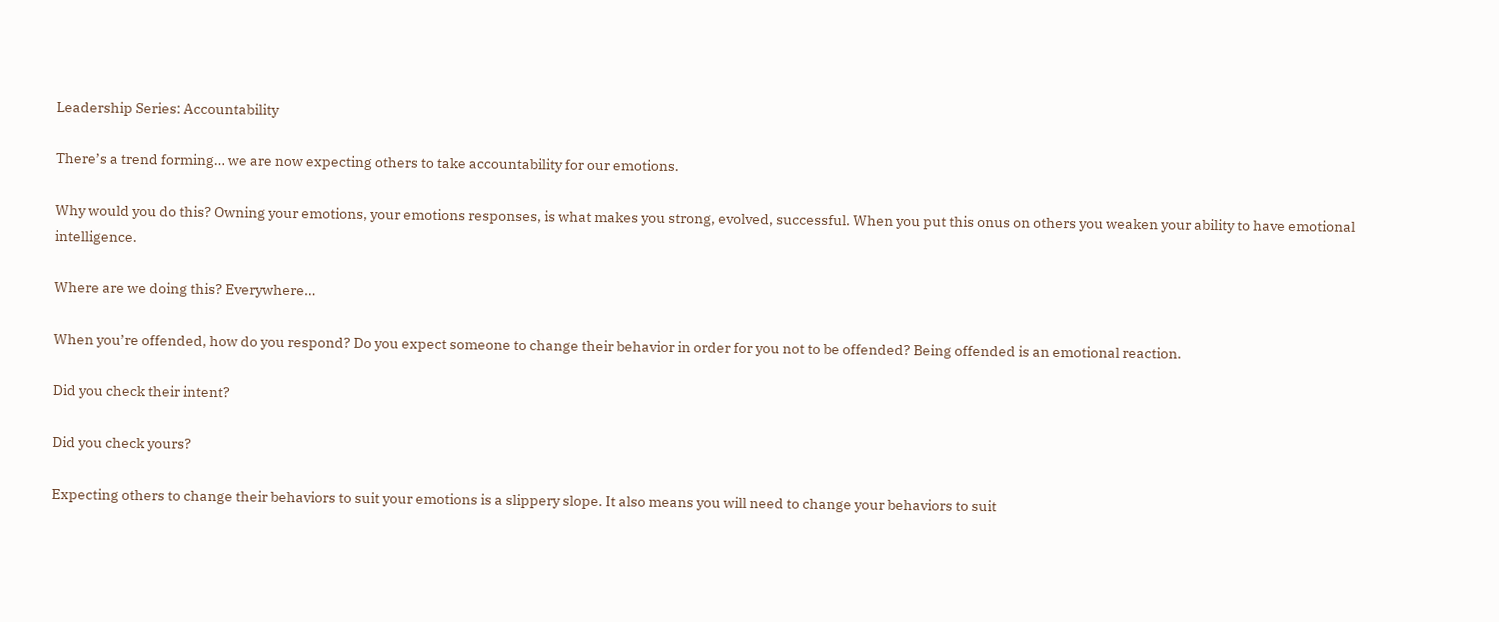Leadership Series: Accountability

There’s a trend forming… we are now expecting others to take accountability for our emotions.

Why would you do this? Owning your emotions, your emotions responses, is what makes you strong, evolved, successful. When you put this onus on others you weaken your ability to have emotional intelligence.

Where are we doing this? Everywhere…

When you’re offended, how do you respond? Do you expect someone to change their behavior in order for you not to be offended? Being offended is an emotional reaction.

Did you check their intent?

Did you check yours?

Expecting others to change their behaviors to suit your emotions is a slippery slope. It also means you will need to change your behaviors to suit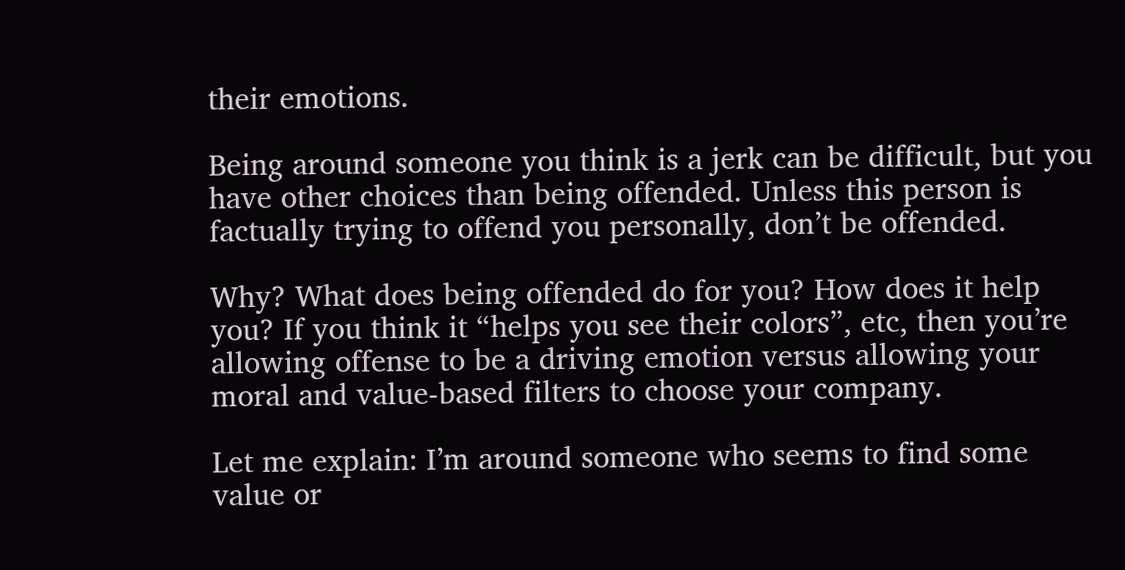their emotions.

Being around someone you think is a jerk can be difficult, but you have other choices than being offended. Unless this person is factually trying to offend you personally, don’t be offended.

Why? What does being offended do for you? How does it help you? If you think it “helps you see their colors”, etc, then you’re allowing offense to be a driving emotion versus allowing your moral and value-based filters to choose your company.

Let me explain: I’m around someone who seems to find some value or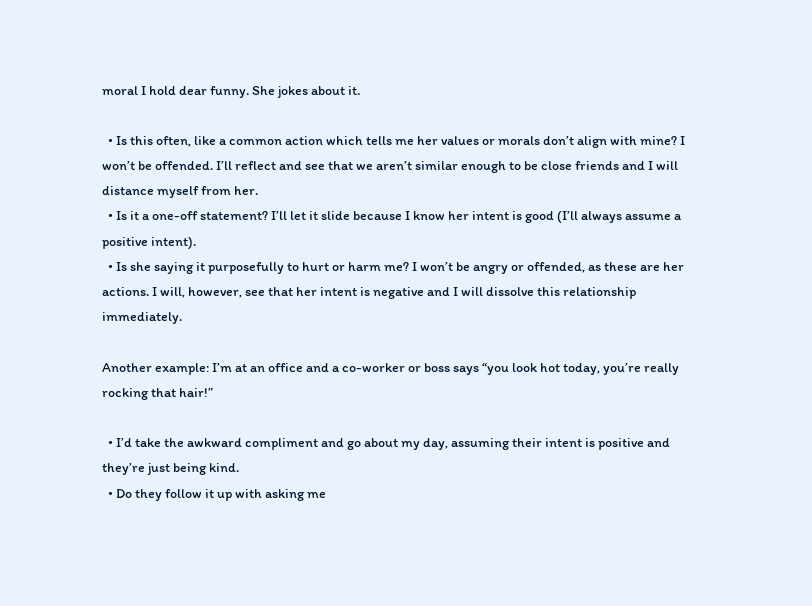moral I hold dear funny. She jokes about it.

  • Is this often, like a common action which tells me her values or morals don’t align with mine? I won’t be offended. I’ll reflect and see that we aren’t similar enough to be close friends and I will distance myself from her.
  • Is it a one-off statement? I’ll let it slide because I know her intent is good (I’ll always assume a positive intent).
  • Is she saying it purposefully to hurt or harm me? I won’t be angry or offended, as these are her actions. I will, however, see that her intent is negative and I will dissolve this relationship immediately.

Another example: I’m at an office and a co-worker or boss says “you look hot today, you’re really rocking that hair!”

  • I’d take the awkward compliment and go about my day, assuming their intent is positive and they’re just being kind.
  • Do they follow it up with asking me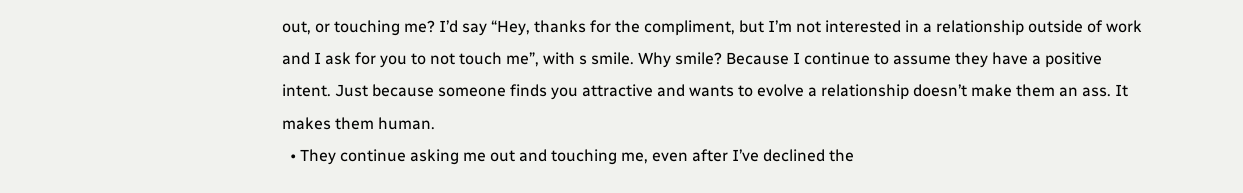out, or touching me? I’d say “Hey, thanks for the compliment, but I’m not interested in a relationship outside of work and I ask for you to not touch me”, with s smile. Why smile? Because I continue to assume they have a positive intent. Just because someone finds you attractive and wants to evolve a relationship doesn’t make them an ass. It makes them human.
  • They continue asking me out and touching me, even after I’ve declined the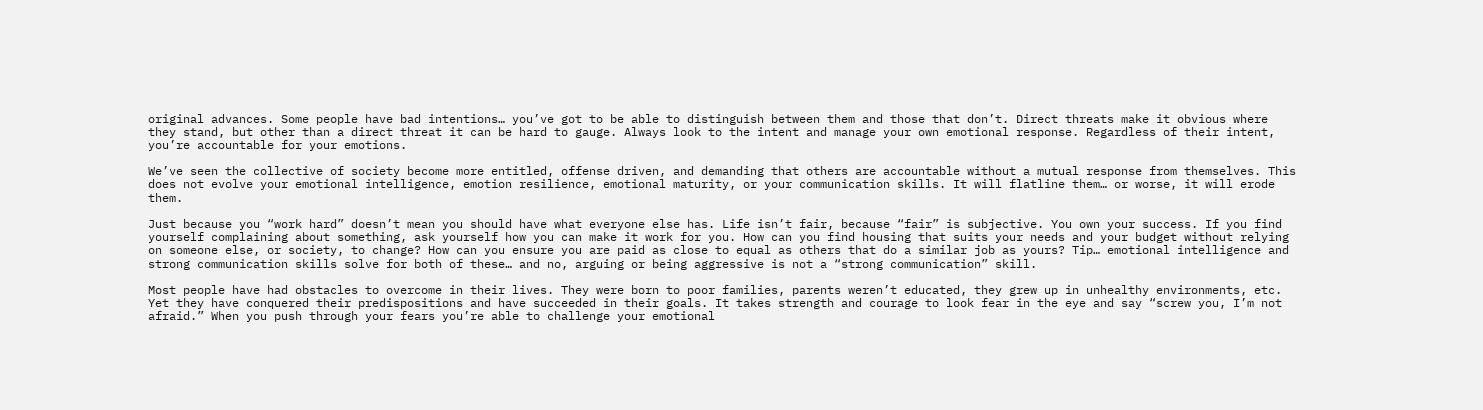original advances. Some people have bad intentions… you’ve got to be able to distinguish between them and those that don’t. Direct threats make it obvious where they stand, but other than a direct threat it can be hard to gauge. Always look to the intent and manage your own emotional response. Regardless of their intent, you’re accountable for your emotions.

We’ve seen the collective of society become more entitled, offense driven, and demanding that others are accountable without a mutual response from themselves. This does not evolve your emotional intelligence, emotion resilience, emotional maturity, or your communication skills. It will flatline them… or worse, it will erode them.

Just because you “work hard” doesn’t mean you should have what everyone else has. Life isn’t fair, because “fair” is subjective. You own your success. If you find yourself complaining about something, ask yourself how you can make it work for you. How can you find housing that suits your needs and your budget without relying on someone else, or society, to change? How can you ensure you are paid as close to equal as others that do a similar job as yours? Tip… emotional intelligence and strong communication skills solve for both of these… and no, arguing or being aggressive is not a “strong communication” skill.

Most people have had obstacles to overcome in their lives. They were born to poor families, parents weren’t educated, they grew up in unhealthy environments, etc. Yet they have conquered their predispositions and have succeeded in their goals. It takes strength and courage to look fear in the eye and say “screw you, I’m not afraid.” When you push through your fears you’re able to challenge your emotional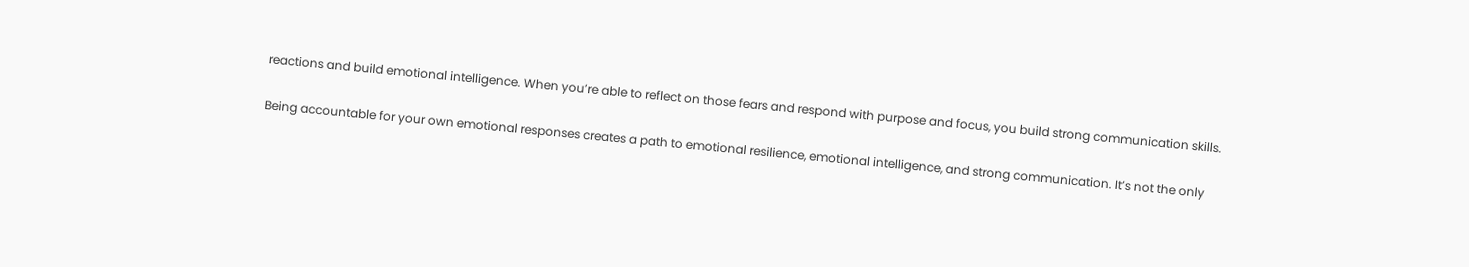reactions and build emotional intelligence. When you’re able to reflect on those fears and respond with purpose and focus, you build strong communication skills.

Being accountable for your own emotional responses creates a path to emotional resilience, emotional intelligence, and strong communication. It’s not the only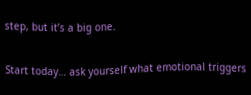step, but it’s a big one.

Start today… ask yourself what emotional triggers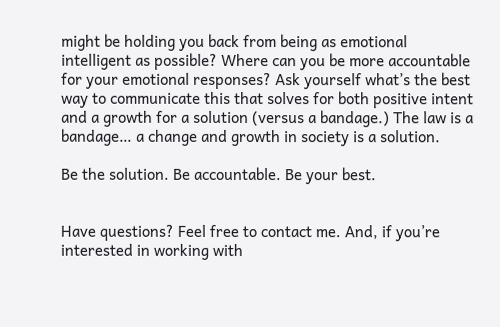might be holding you back from being as emotional intelligent as possible? Where can you be more accountable for your emotional responses? Ask yourself what’s the best way to communicate this that solves for both positive intent and a growth for a solution (versus a bandage.) The law is a bandage… a change and growth in society is a solution.

Be the solution. Be accountable. Be your best.


Have questions? Feel free to contact me. And, if you’re interested in working with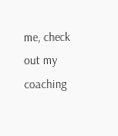me, check out my coaching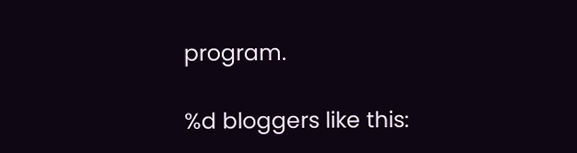program.

%d bloggers like this: